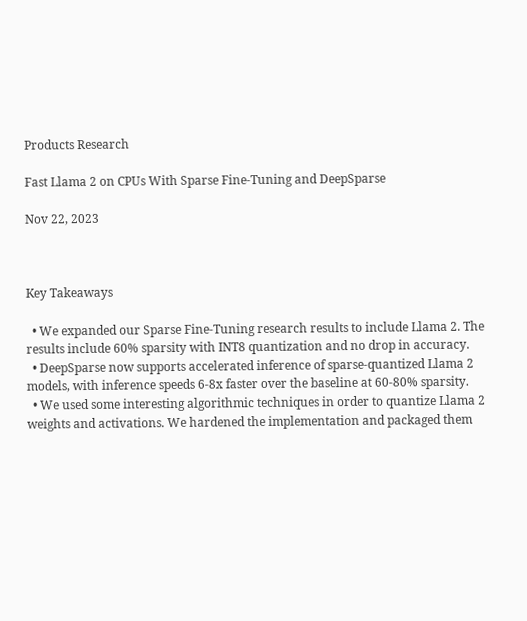Products Research

Fast Llama 2 on CPUs With Sparse Fine-Tuning and DeepSparse

Nov 22, 2023



Key Takeaways

  • We expanded our Sparse Fine-Tuning research results to include Llama 2. The results include 60% sparsity with INT8 quantization and no drop in accuracy.
  • DeepSparse now supports accelerated inference of sparse-quantized Llama 2 models, with inference speeds 6-8x faster over the baseline at 60-80% sparsity.
  • We used some interesting algorithmic techniques in order to quantize Llama 2 weights and activations. We hardened the implementation and packaged them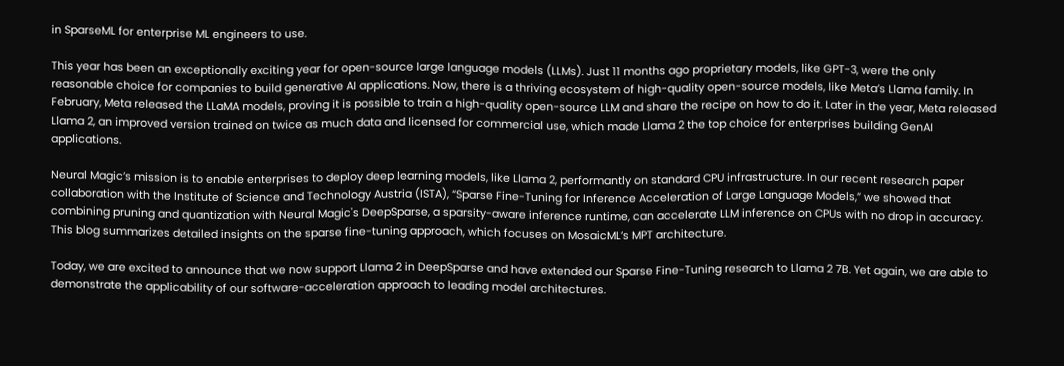in SparseML for enterprise ML engineers to use.

This year has been an exceptionally exciting year for open-source large language models (LLMs). Just 11 months ago proprietary models, like GPT-3, were the only reasonable choice for companies to build generative AI applications. Now, there is a thriving ecosystem of high-quality open-source models, like Meta’s Llama family. In February, Meta released the LLaMA models, proving it is possible to train a high-quality open-source LLM and share the recipe on how to do it. Later in the year, Meta released Llama 2, an improved version trained on twice as much data and licensed for commercial use, which made Llama 2 the top choice for enterprises building GenAI applications.

Neural Magic’s mission is to enable enterprises to deploy deep learning models, like Llama 2, performantly on standard CPU infrastructure. In our recent research paper collaboration with the Institute of Science and Technology Austria (ISTA), “Sparse Fine-Tuning for Inference Acceleration of Large Language Models,” we showed that combining pruning and quantization with Neural Magic's DeepSparse, a sparsity-aware inference runtime, can accelerate LLM inference on CPUs with no drop in accuracy. This blog summarizes detailed insights on the sparse fine-tuning approach, which focuses on MosaicML’s MPT architecture.

Today, we are excited to announce that we now support Llama 2 in DeepSparse and have extended our Sparse Fine-Tuning research to Llama 2 7B. Yet again, we are able to demonstrate the applicability of our software-acceleration approach to leading model architectures.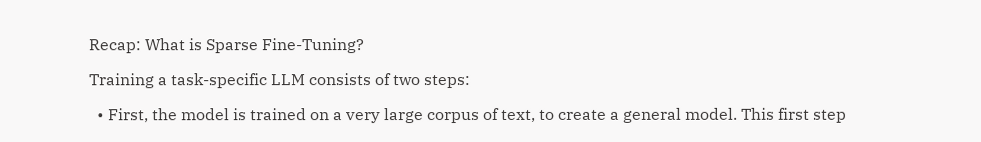Recap: What is Sparse Fine-Tuning?

Training a task-specific LLM consists of two steps:

  • First, the model is trained on a very large corpus of text, to create a general model. This first step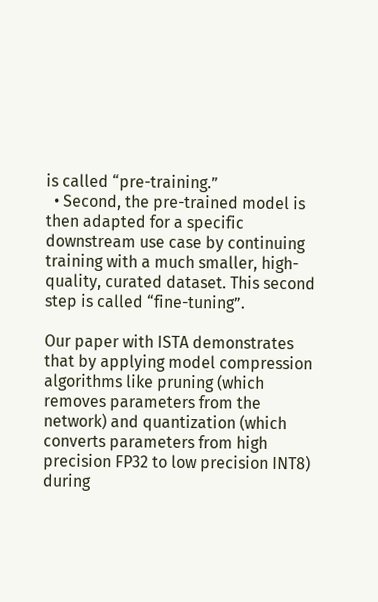is called “pre-training.”
  • Second, the pre-trained model is then adapted for a specific downstream use case by continuing training with a much smaller, high-quality, curated dataset. This second step is called “fine-tuning”.

Our paper with ISTA demonstrates that by applying model compression algorithms like pruning (which removes parameters from the network) and quantization (which converts parameters from high precision FP32 to low precision INT8) during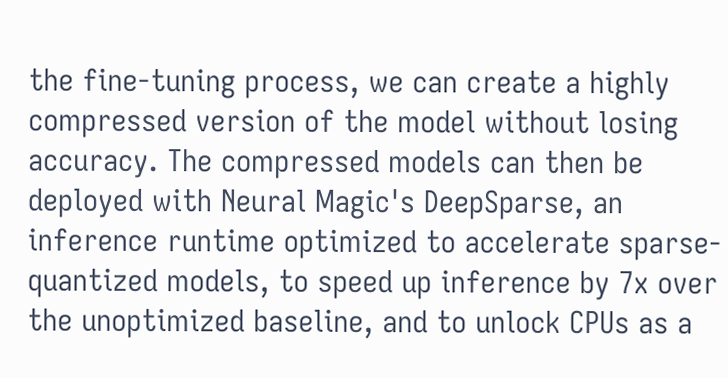the fine-tuning process, we can create a highly compressed version of the model without losing accuracy. The compressed models can then be deployed with Neural Magic's DeepSparse, an inference runtime optimized to accelerate sparse-quantized models, to speed up inference by 7x over the unoptimized baseline, and to unlock CPUs as a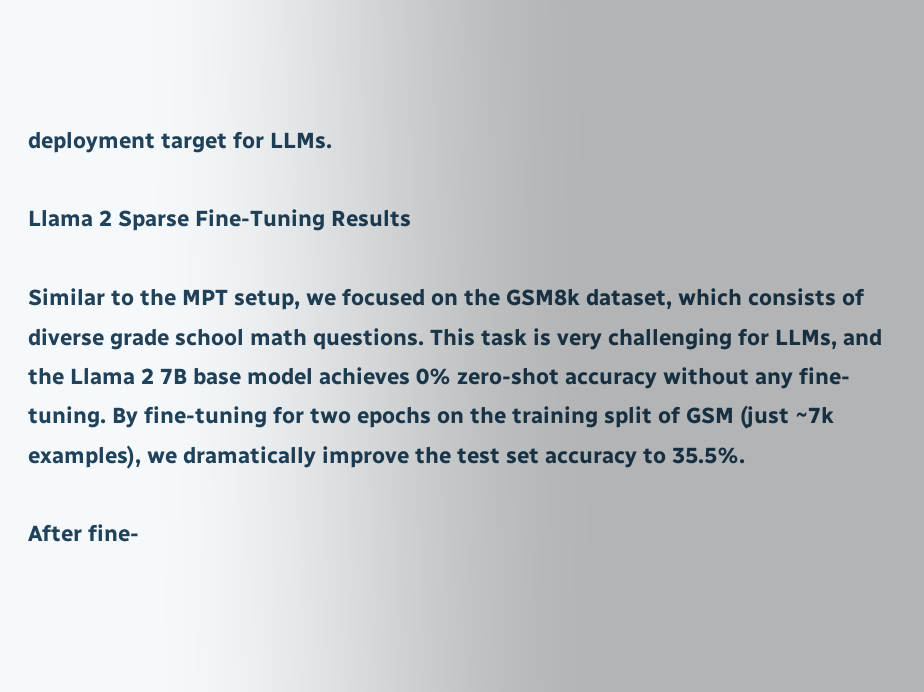deployment target for LLMs.

Llama 2 Sparse Fine-Tuning Results

Similar to the MPT setup, we focused on the GSM8k dataset, which consists of diverse grade school math questions. This task is very challenging for LLMs, and the Llama 2 7B base model achieves 0% zero-shot accuracy without any fine-tuning. By fine-tuning for two epochs on the training split of GSM (just ~7k examples), we dramatically improve the test set accuracy to 35.5%.

After fine-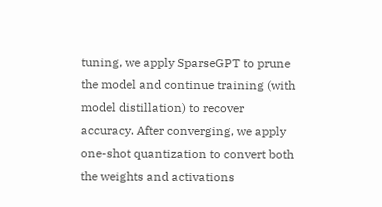tuning, we apply SparseGPT to prune the model and continue training (with model distillation) to recover accuracy. After converging, we apply one-shot quantization to convert both the weights and activations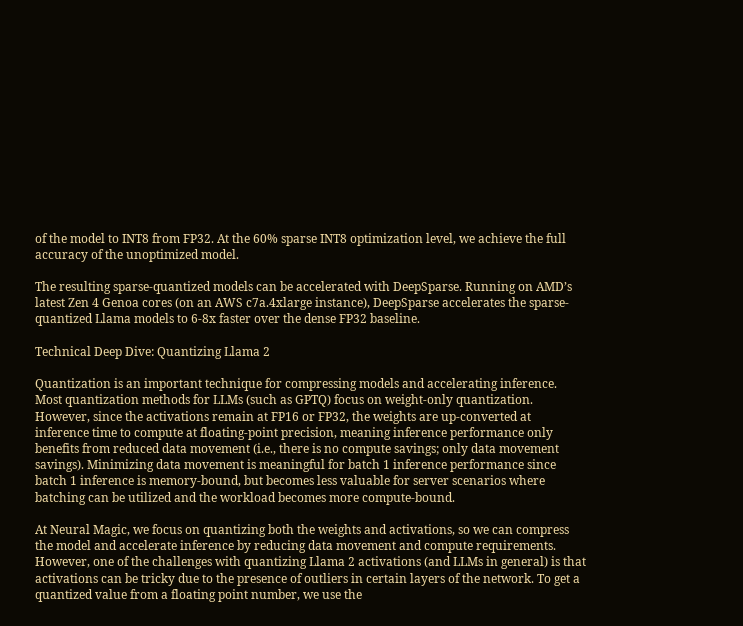of the model to INT8 from FP32. At the 60% sparse INT8 optimization level, we achieve the full accuracy of the unoptimized model.

The resulting sparse-quantized models can be accelerated with DeepSparse. Running on AMD’s latest Zen 4 Genoa cores (on an AWS c7a.4xlarge instance), DeepSparse accelerates the sparse-quantized Llama models to 6-8x faster over the dense FP32 baseline.

Technical Deep Dive: Quantizing Llama 2

Quantization is an important technique for compressing models and accelerating inference. Most quantization methods for LLMs (such as GPTQ) focus on weight-only quantization. However, since the activations remain at FP16 or FP32, the weights are up-converted at inference time to compute at floating-point precision, meaning inference performance only benefits from reduced data movement (i.e., there is no compute savings; only data movement savings). Minimizing data movement is meaningful for batch 1 inference performance since batch 1 inference is memory-bound, but becomes less valuable for server scenarios where batching can be utilized and the workload becomes more compute-bound.

At Neural Magic, we focus on quantizing both the weights and activations, so we can compress the model and accelerate inference by reducing data movement and compute requirements. However, one of the challenges with quantizing Llama 2 activations (and LLMs in general) is that activations can be tricky due to the presence of outliers in certain layers of the network. To get a quantized value from a floating point number, we use the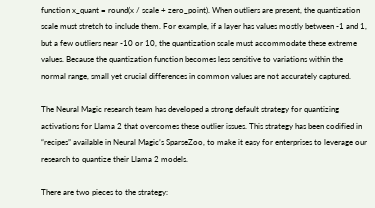function x_quant = round(x / scale + zero_point). When outliers are present, the quantization scale must stretch to include them. For example, if a layer has values mostly between -1 and 1, but a few outliers near -10 or 10, the quantization scale must accommodate these extreme values. Because the quantization function becomes less sensitive to variations within the normal range, small yet crucial differences in common values are not accurately captured.

The Neural Magic research team has developed a strong default strategy for quantizing activations for Llama 2 that overcomes these outlier issues. This strategy has been codified in “recipes” available in Neural Magic’s SparseZoo, to make it easy for enterprises to leverage our research to quantize their Llama 2 models.

There are two pieces to the strategy: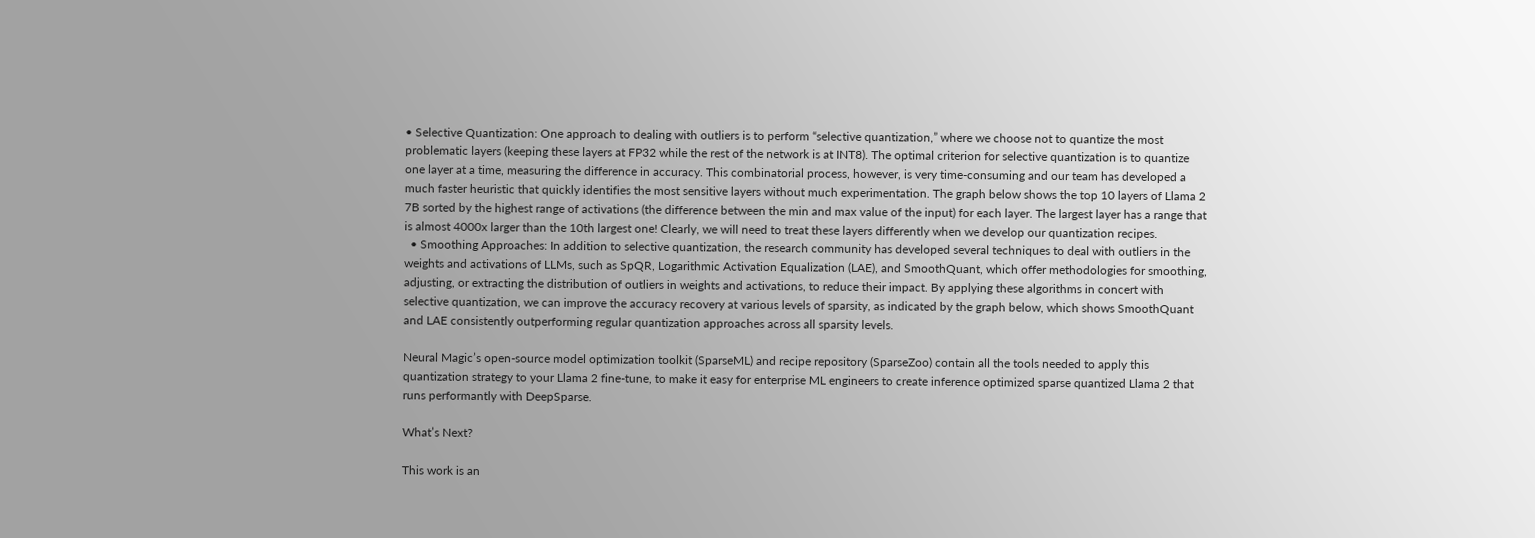• Selective Quantization: One approach to dealing with outliers is to perform “selective quantization,” where we choose not to quantize the most problematic layers (keeping these layers at FP32 while the rest of the network is at INT8). The optimal criterion for selective quantization is to quantize one layer at a time, measuring the difference in accuracy. This combinatorial process, however, is very time-consuming and our team has developed a much faster heuristic that quickly identifies the most sensitive layers without much experimentation. The graph below shows the top 10 layers of Llama 2 7B sorted by the highest range of activations (the difference between the min and max value of the input) for each layer. The largest layer has a range that is almost 4000x larger than the 10th largest one! Clearly, we will need to treat these layers differently when we develop our quantization recipes.
  • Smoothing Approaches: In addition to selective quantization, the research community has developed several techniques to deal with outliers in the weights and activations of LLMs, such as SpQR, Logarithmic Activation Equalization (LAE), and SmoothQuant, which offer methodologies for smoothing, adjusting, or extracting the distribution of outliers in weights and activations, to reduce their impact. By applying these algorithms in concert with selective quantization, we can improve the accuracy recovery at various levels of sparsity, as indicated by the graph below, which shows SmoothQuant and LAE consistently outperforming regular quantization approaches across all sparsity levels.

Neural Magic’s open-source model optimization toolkit (SparseML) and recipe repository (SparseZoo) contain all the tools needed to apply this quantization strategy to your Llama 2 fine-tune, to make it easy for enterprise ML engineers to create inference optimized sparse quantized Llama 2 that runs performantly with DeepSparse.

What’s Next?

This work is an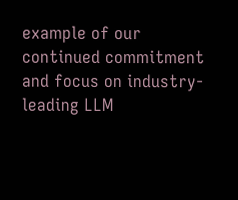example of our continued commitment and focus on industry-leading LLM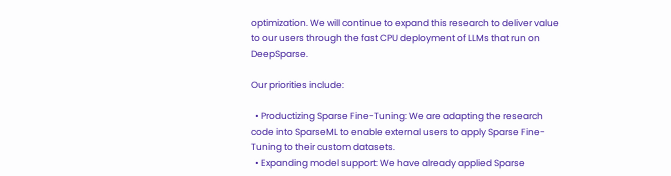optimization. We will continue to expand this research to deliver value to our users through the fast CPU deployment of LLMs that run on DeepSparse.

Our priorities include:

  • Productizing Sparse Fine-Tuning: We are adapting the research code into SparseML to enable external users to apply Sparse Fine-Tuning to their custom datasets.
  • Expanding model support: We have already applied Sparse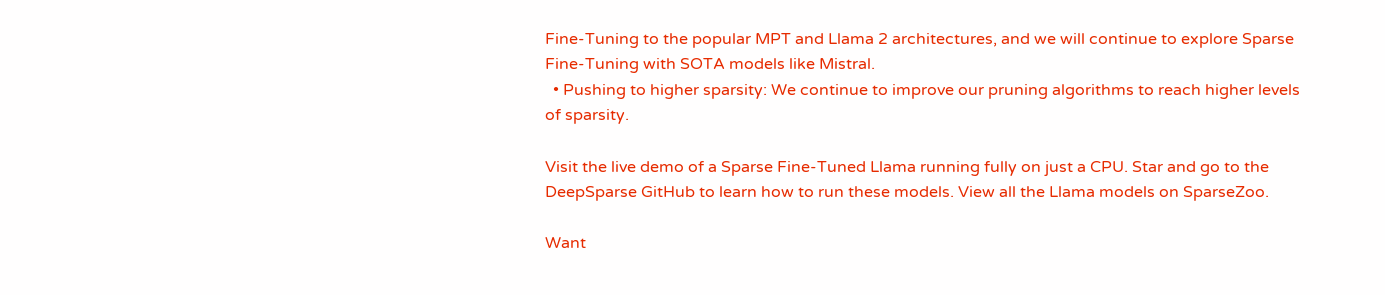Fine-Tuning to the popular MPT and Llama 2 architectures, and we will continue to explore Sparse Fine-Tuning with SOTA models like Mistral.
  • Pushing to higher sparsity: We continue to improve our pruning algorithms to reach higher levels of sparsity.

Visit the live demo of a Sparse Fine-Tuned Llama running fully on just a CPU. Star and go to the DeepSparse GitHub to learn how to run these models. View all the Llama models on SparseZoo.

Want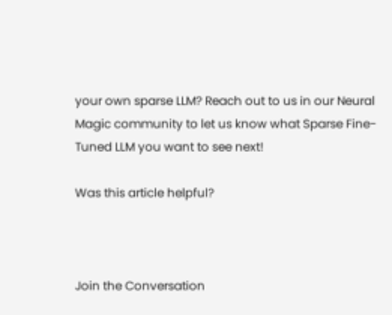your own sparse LLM? Reach out to us in our Neural Magic community to let us know what Sparse Fine-Tuned LLM you want to see next!

Was this article helpful?



Join the Conversation